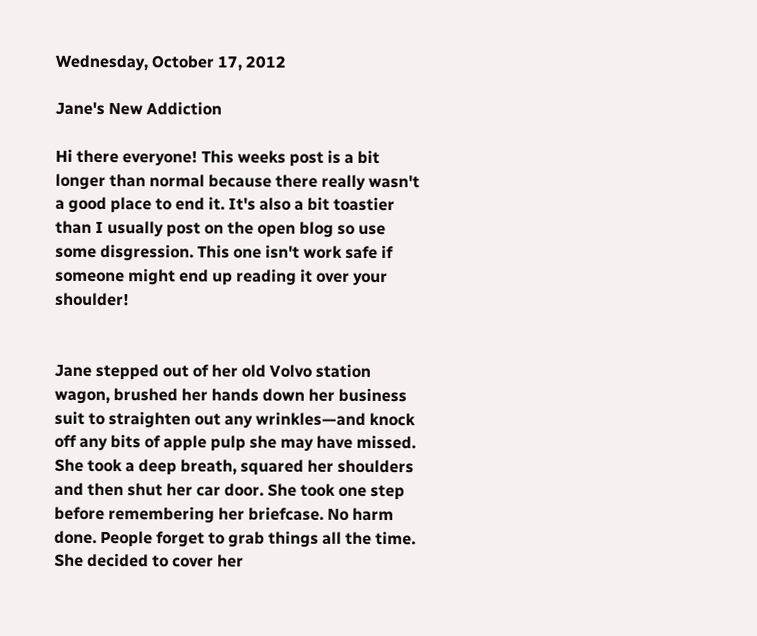Wednesday, October 17, 2012

Jane's New Addiction

Hi there everyone! This weeks post is a bit longer than normal because there really wasn't a good place to end it. It's also a bit toastier than I usually post on the open blog so use some disgression. This one isn't work safe if someone might end up reading it over your shoulder!


Jane stepped out of her old Volvo station wagon, brushed her hands down her business suit to straighten out any wrinkles—and knock off any bits of apple pulp she may have missed. She took a deep breath, squared her shoulders and then shut her car door. She took one step before remembering her briefcase. No harm done. People forget to grab things all the time. She decided to cover her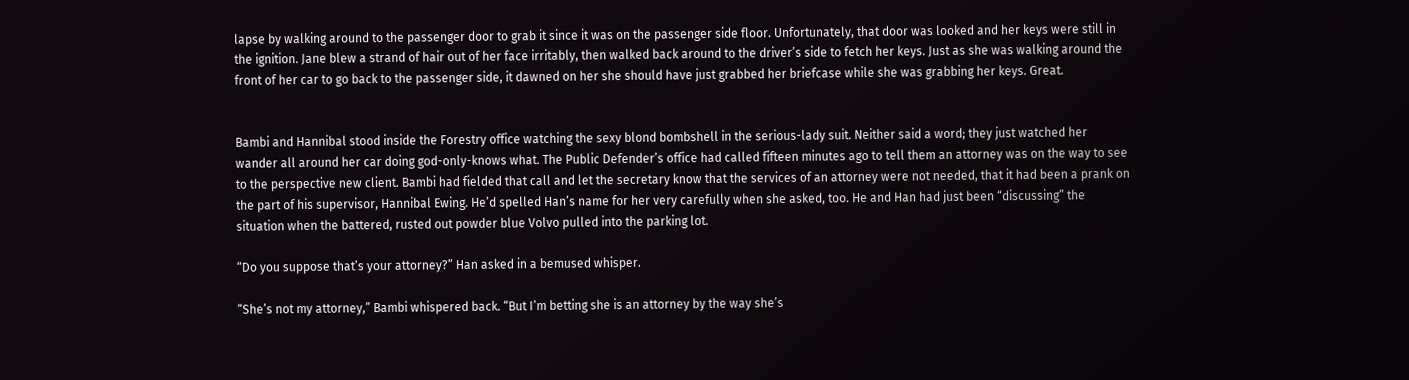lapse by walking around to the passenger door to grab it since it was on the passenger side floor. Unfortunately, that door was looked and her keys were still in the ignition. Jane blew a strand of hair out of her face irritably, then walked back around to the driver’s side to fetch her keys. Just as she was walking around the front of her car to go back to the passenger side, it dawned on her she should have just grabbed her briefcase while she was grabbing her keys. Great.


Bambi and Hannibal stood inside the Forestry office watching the sexy blond bombshell in the serious-lady suit. Neither said a word; they just watched her wander all around her car doing god-only-knows what. The Public Defender’s office had called fifteen minutes ago to tell them an attorney was on the way to see to the perspective new client. Bambi had fielded that call and let the secretary know that the services of an attorney were not needed, that it had been a prank on the part of his supervisor, Hannibal Ewing. He’d spelled Han’s name for her very carefully when she asked, too. He and Han had just been “discussing” the situation when the battered, rusted out powder blue Volvo pulled into the parking lot.

“Do you suppose that’s your attorney?” Han asked in a bemused whisper.

“She’s not my attorney,” Bambi whispered back. “But I’m betting she is an attorney by the way she’s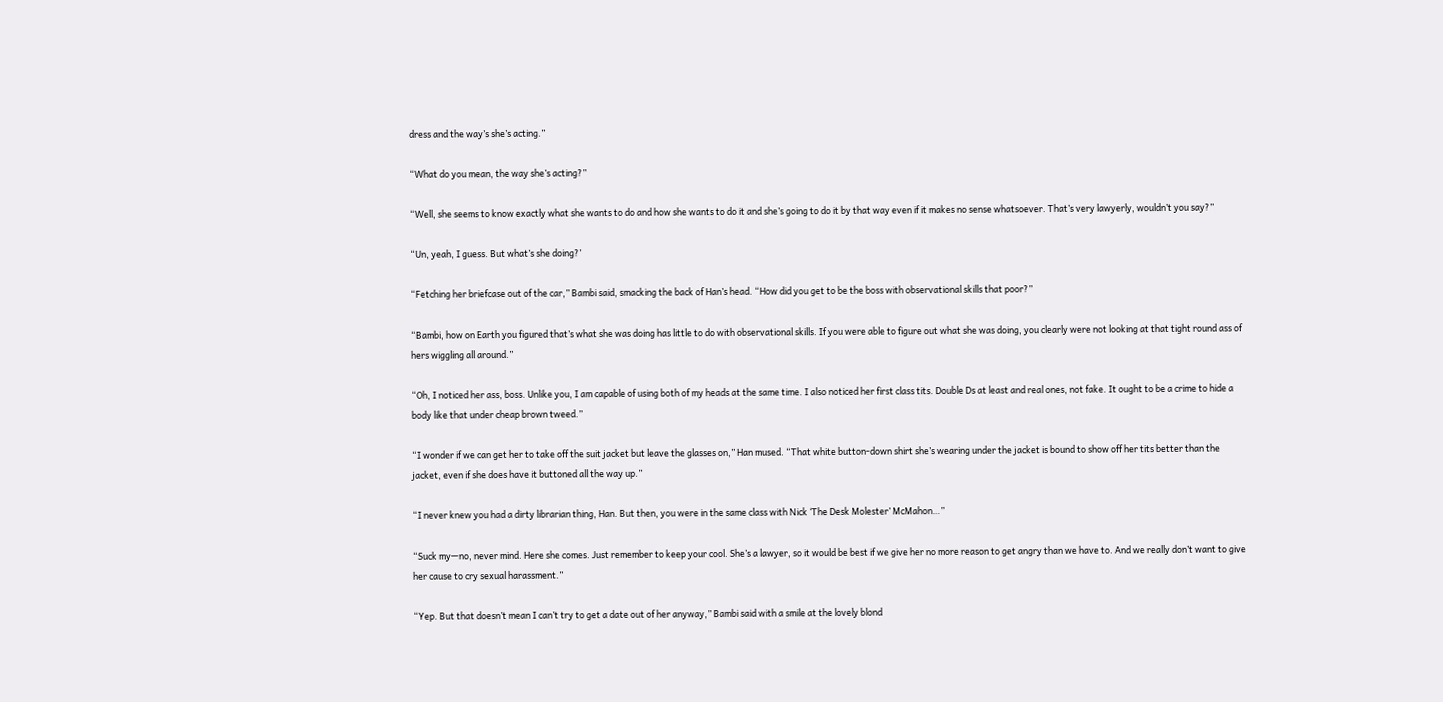dress and the way’s she’s acting.”

“What do you mean, the way she’s acting?”

“Well, she seems to know exactly what she wants to do and how she wants to do it and she’s going to do it by that way even if it makes no sense whatsoever. That’s very lawyerly, wouldn’t you say?”

“Un, yeah, I guess. But what’s she doing?’

“Fetching her briefcase out of the car,” Bambi said, smacking the back of Han’s head. “How did you get to be the boss with observational skills that poor?”

“Bambi, how on Earth you figured that’s what she was doing has little to do with observational skills. If you were able to figure out what she was doing, you clearly were not looking at that tight round ass of hers wiggling all around.”

“Oh, I noticed her ass, boss. Unlike you, I am capable of using both of my heads at the same time. I also noticed her first class tits. Double Ds at least and real ones, not fake. It ought to be a crime to hide a body like that under cheap brown tweed.”

“I wonder if we can get her to take off the suit jacket but leave the glasses on,” Han mused. “That white button-down shirt she’s wearing under the jacket is bound to show off her tits better than the jacket, even if she does have it buttoned all the way up.”

“I never knew you had a dirty librarian thing, Han. But then, you were in the same class with Nick ‘The Desk Molester’ McMahon…”

“Suck my—no, never mind. Here she comes. Just remember to keep your cool. She’s a lawyer, so it would be best if we give her no more reason to get angry than we have to. And we really don’t want to give her cause to cry sexual harassment.”

“Yep. But that doesn’t mean I can’t try to get a date out of her anyway,” Bambi said with a smile at the lovely blond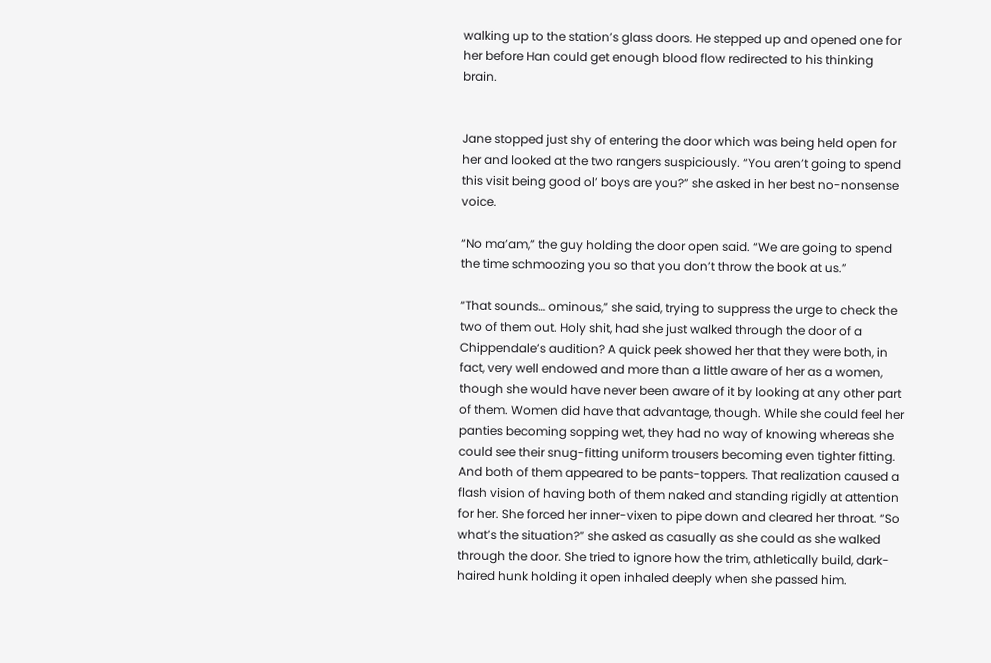walking up to the station’s glass doors. He stepped up and opened one for her before Han could get enough blood flow redirected to his thinking brain.


Jane stopped just shy of entering the door which was being held open for her and looked at the two rangers suspiciously. “You aren’t going to spend this visit being good ol’ boys are you?” she asked in her best no-nonsense voice.

“No ma’am,” the guy holding the door open said. “We are going to spend the time schmoozing you so that you don’t throw the book at us.”

“That sounds… ominous,” she said, trying to suppress the urge to check the two of them out. Holy shit, had she just walked through the door of a Chippendale’s audition? A quick peek showed her that they were both, in fact, very well endowed and more than a little aware of her as a women, though she would have never been aware of it by looking at any other part of them. Women did have that advantage, though. While she could feel her panties becoming sopping wet, they had no way of knowing whereas she could see their snug-fitting uniform trousers becoming even tighter fitting. And both of them appeared to be pants-toppers. That realization caused a flash vision of having both of them naked and standing rigidly at attention for her. She forced her inner-vixen to pipe down and cleared her throat. “So what’s the situation?” she asked as casually as she could as she walked through the door. She tried to ignore how the trim, athletically build, dark-haired hunk holding it open inhaled deeply when she passed him.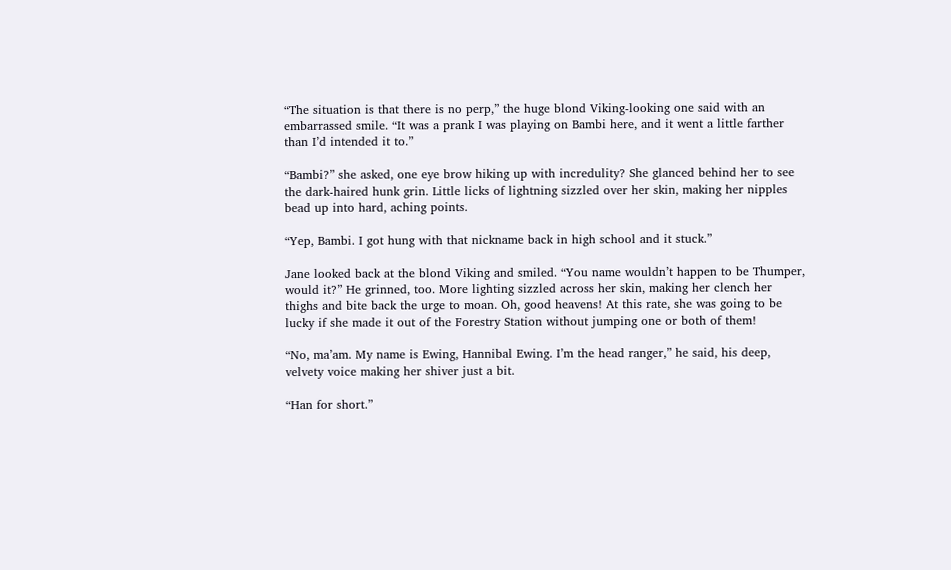“The situation is that there is no perp,” the huge blond Viking-looking one said with an embarrassed smile. “It was a prank I was playing on Bambi here, and it went a little farther than I’d intended it to.”

“Bambi?” she asked, one eye brow hiking up with incredulity? She glanced behind her to see the dark-haired hunk grin. Little licks of lightning sizzled over her skin, making her nipples bead up into hard, aching points.

“Yep, Bambi. I got hung with that nickname back in high school and it stuck.”

Jane looked back at the blond Viking and smiled. “You name wouldn’t happen to be Thumper, would it?” He grinned, too. More lighting sizzled across her skin, making her clench her thighs and bite back the urge to moan. Oh, good heavens! At this rate, she was going to be lucky if she made it out of the Forestry Station without jumping one or both of them!

“No, ma’am. My name is Ewing, Hannibal Ewing. I’m the head ranger,” he said, his deep, velvety voice making her shiver just a bit.

“Han for short.”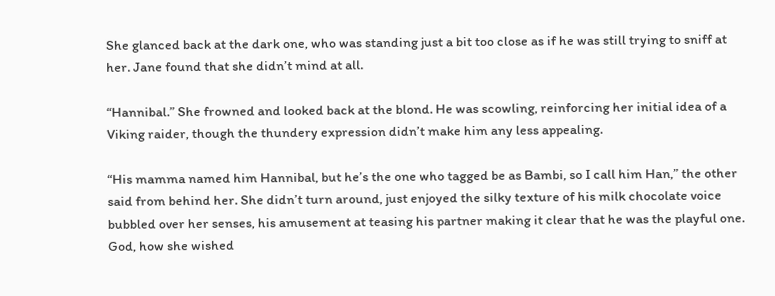She glanced back at the dark one, who was standing just a bit too close as if he was still trying to sniff at her. Jane found that she didn’t mind at all.

“Hannibal.” She frowned and looked back at the blond. He was scowling, reinforcing her initial idea of a Viking raider, though the thundery expression didn’t make him any less appealing.

“His mamma named him Hannibal, but he’s the one who tagged be as Bambi, so I call him Han,” the other said from behind her. She didn’t turn around, just enjoyed the silky texture of his milk chocolate voice bubbled over her senses, his amusement at teasing his partner making it clear that he was the playful one. God, how she wished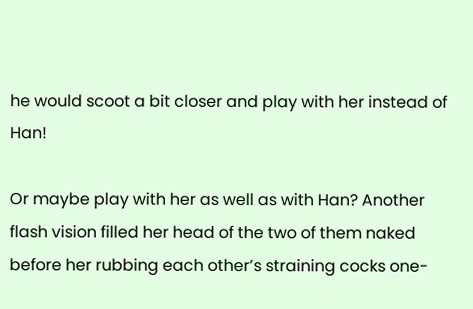he would scoot a bit closer and play with her instead of Han!

Or maybe play with her as well as with Han? Another flash vision filled her head of the two of them naked before her rubbing each other’s straining cocks one-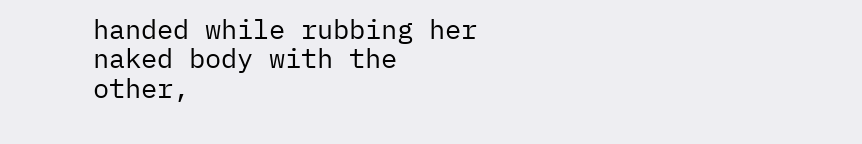handed while rubbing her naked body with the other,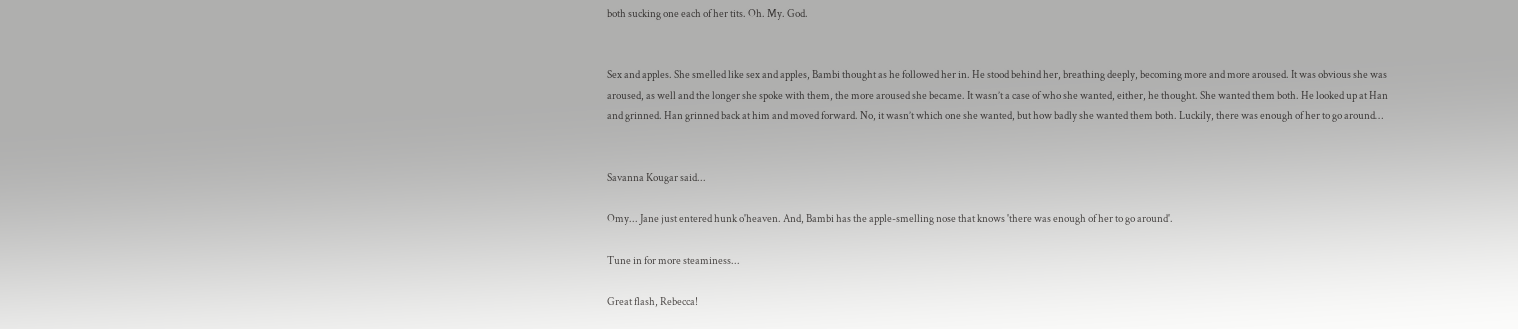both sucking one each of her tits. Oh. My. God.


Sex and apples. She smelled like sex and apples, Bambi thought as he followed her in. He stood behind her, breathing deeply, becoming more and more aroused. It was obvious she was aroused, as well and the longer she spoke with them, the more aroused she became. It wasn’t a case of who she wanted, either, he thought. She wanted them both. He looked up at Han and grinned. Han grinned back at him and moved forward. No, it wasn’t which one she wanted, but how badly she wanted them both. Luckily, there was enough of her to go around…


Savanna Kougar said...

Omy... Jane just entered hunk o'heaven. And, Bambi has the apple-smelling nose that knows 'there was enough of her to go around'.

Tune in for more steaminess...

Great flash, Rebecca!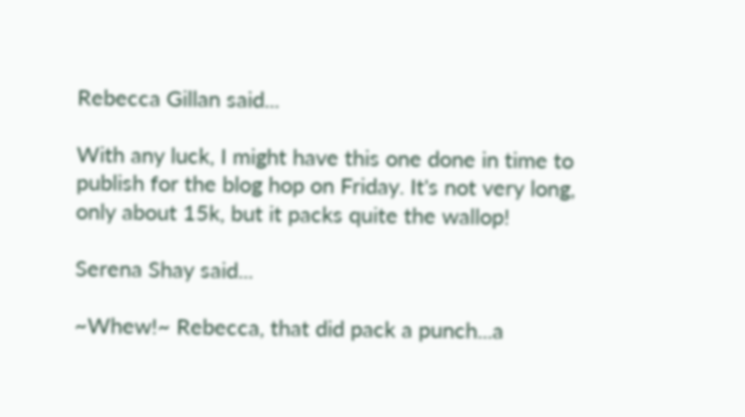Rebecca Gillan said...

With any luck, I might have this one done in time to publish for the blog hop on Friday. It's not very long, only about 15k, but it packs quite the wallop!

Serena Shay said...

~Whew!~ Rebecca, that did pack a punch...a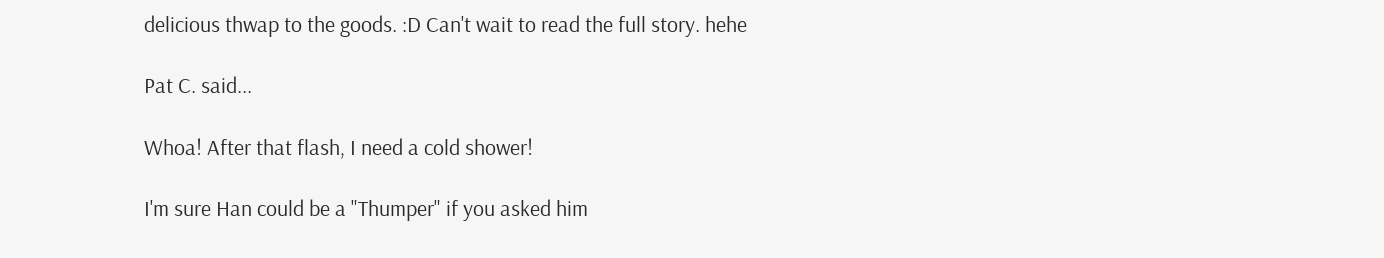delicious thwap to the goods. :D Can't wait to read the full story. hehe

Pat C. said...

Whoa! After that flash, I need a cold shower!

I'm sure Han could be a "Thumper" if you asked him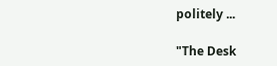politely ...

"The Desk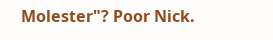Molester"? Poor Nick.